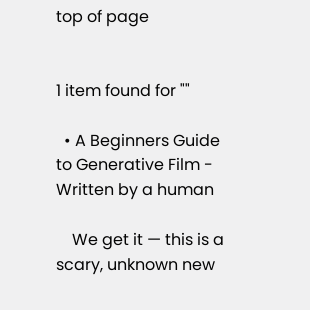top of page


1 item found for ""

  • A Beginners Guide to Generative Film - Written by a human

    We get it — this is a scary, unknown new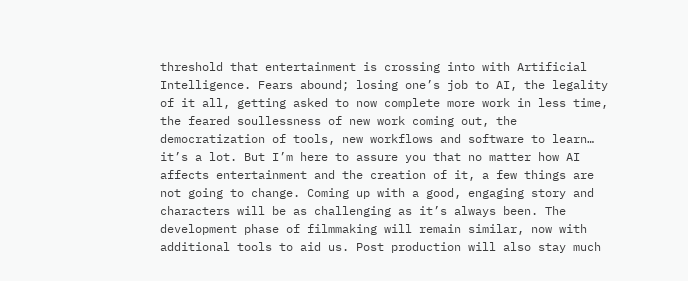threshold that entertainment is crossing into with Artificial Intelligence. Fears abound; losing one’s job to AI, the legality of it all, getting asked to now complete more work in less time, the feared soullessness of new work coming out, the democratization of tools, new workflows and software to learn… it’s a lot. But I’m here to assure you that no matter how AI affects entertainment and the creation of it, a few things are not going to change. Coming up with a good, engaging story and characters will be as challenging as it’s always been. The development phase of filmmaking will remain similar, now with additional tools to aid us. Post production will also stay much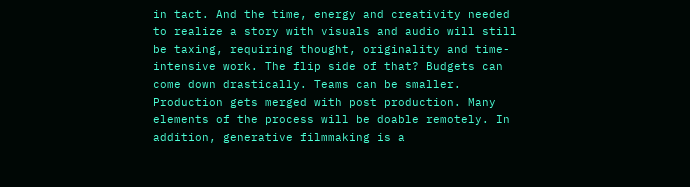in tact. And the time, energy and creativity needed to realize a story with visuals and audio will still be taxing, requiring thought, originality and time-intensive work. The flip side of that? Budgets can come down drastically. Teams can be smaller. Production gets merged with post production. Many elements of the process will be doable remotely. In addition, generative filmmaking is a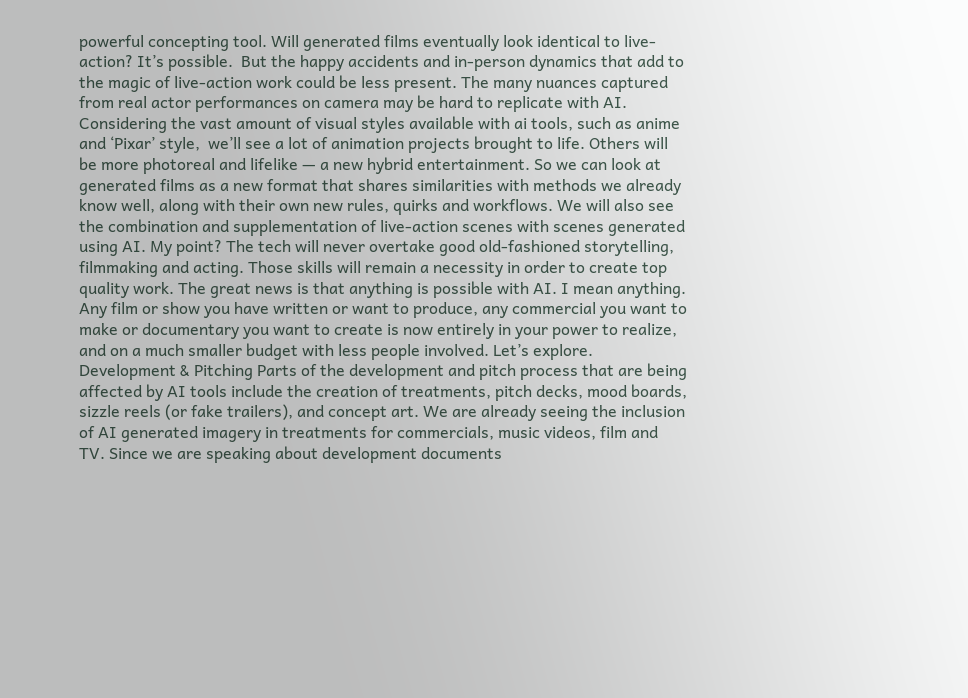powerful concepting tool. Will generated films eventually look identical to live-action? It’s possible.  But the happy accidents and in-person dynamics that add to the magic of live-action work could be less present. The many nuances captured from real actor performances on camera may be hard to replicate with AI. Considering the vast amount of visual styles available with ai tools, such as anime and ‘Pixar’ style,  we’ll see a lot of animation projects brought to life. Others will be more photoreal and lifelike — a new hybrid entertainment. So we can look at generated films as a new format that shares similarities with methods we already know well, along with their own new rules, quirks and workflows. We will also see the combination and supplementation of live-action scenes with scenes generated using AI. My point? The tech will never overtake good old-fashioned storytelling, filmmaking and acting. Those skills will remain a necessity in order to create top quality work. The great news is that anything is possible with AI. I mean anything. Any film or show you have written or want to produce, any commercial you want to make or documentary you want to create is now entirely in your power to realize, and on a much smaller budget with less people involved. Let’s explore. Development & Pitching Parts of the development and pitch process that are being affected by AI tools include the creation of treatments, pitch decks, mood boards, sizzle reels (or fake trailers), and concept art. We are already seeing the inclusion of AI generated imagery in treatments for commercials, music videos, film and TV. Since we are speaking about development documents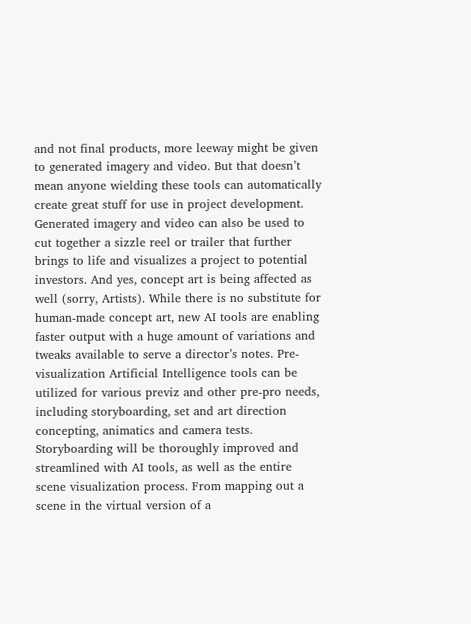and not final products, more leeway might be given to generated imagery and video. But that doesn’t mean anyone wielding these tools can automatically create great stuff for use in project development. Generated imagery and video can also be used to cut together a sizzle reel or trailer that further brings to life and visualizes a project to potential investors. And yes, concept art is being affected as well (sorry, Artists). While there is no substitute for human-made concept art, new AI tools are enabling faster output with a huge amount of variations and tweaks available to serve a director’s notes. Pre-visualization Artificial Intelligence tools can be utilized for various previz and other pre-pro needs, including storyboarding, set and art direction concepting, animatics and camera tests. Storyboarding will be thoroughly improved and streamlined with AI tools, as well as the entire scene visualization process. From mapping out a scene in the virtual version of a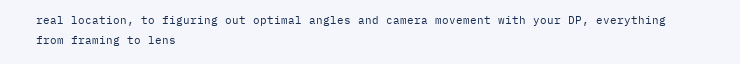real location, to figuring out optimal angles and camera movement with your DP, everything from framing to lens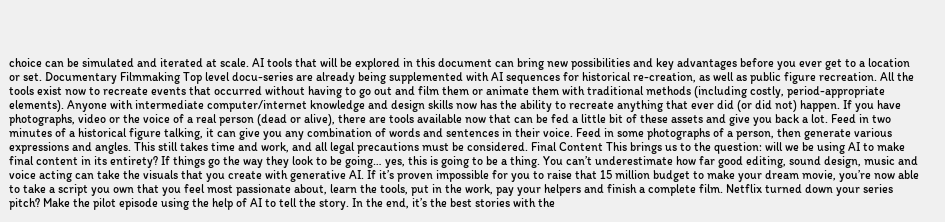choice can be simulated and iterated at scale. AI tools that will be explored in this document can bring new possibilities and key advantages before you ever get to a location or set. Documentary Filmmaking Top level docu-series are already being supplemented with AI sequences for historical re-creation, as well as public figure recreation. All the tools exist now to recreate events that occurred without having to go out and film them or animate them with traditional methods (including costly, period-appropriate elements). Anyone with intermediate computer/internet knowledge and design skills now has the ability to recreate anything that ever did (or did not) happen. If you have photographs, video or the voice of a real person (dead or alive), there are tools available now that can be fed a little bit of these assets and give you back a lot. Feed in two minutes of a historical figure talking, it can give you any combination of words and sentences in their voice. Feed in some photographs of a person, then generate various expressions and angles. This still takes time and work, and all legal precautions must be considered. Final Content This brings us to the question: will we be using AI to make final content in its entirety? If things go the way they look to be going… yes, this is going to be a thing. You can’t underestimate how far good editing, sound design, music and voice acting can take the visuals that you create with generative AI. If it’s proven impossible for you to raise that 15 million budget to make your dream movie, you’re now able to take a script you own that you feel most passionate about, learn the tools, put in the work, pay your helpers and finish a complete film. Netflix turned down your series pitch? Make the pilot episode using the help of AI to tell the story. In the end, it’s the best stories with the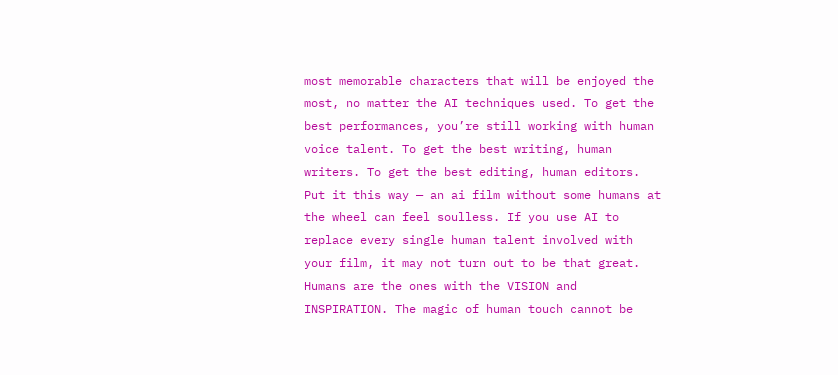most memorable characters that will be enjoyed the most, no matter the AI techniques used. To get the best performances, you’re still working with human voice talent. To get the best writing, human writers. To get the best editing, human editors. Put it this way — an ai film without some humans at the wheel can feel soulless. If you use AI to replace every single human talent involved with your film, it may not turn out to be that great. Humans are the ones with the VISION and INSPIRATION. The magic of human touch cannot be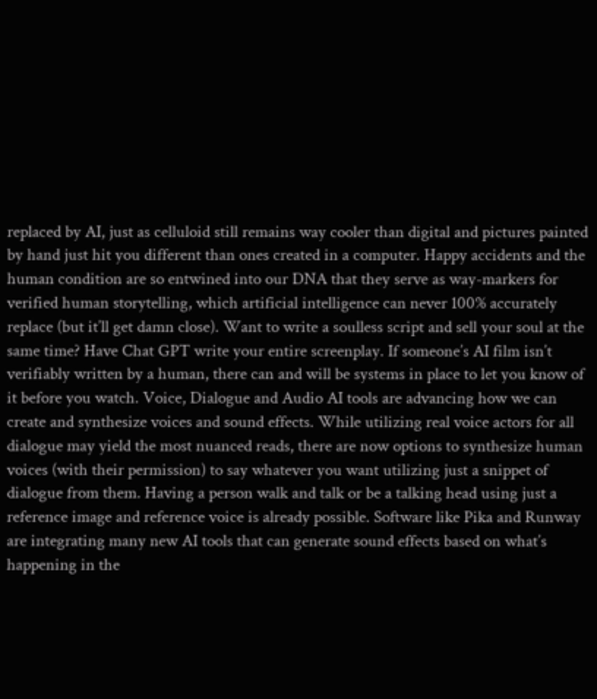replaced by AI, just as celluloid still remains way cooler than digital and pictures painted by hand just hit you different than ones created in a computer. Happy accidents and the human condition are so entwined into our DNA that they serve as way-markers for verified human storytelling, which artificial intelligence can never 100% accurately replace (but it’ll get damn close). Want to write a soulless script and sell your soul at the same time? Have Chat GPT write your entire screenplay. If someone’s AI film isn’t verifiably written by a human, there can and will be systems in place to let you know of it before you watch. Voice, Dialogue and Audio AI tools are advancing how we can create and synthesize voices and sound effects. While utilizing real voice actors for all dialogue may yield the most nuanced reads, there are now options to synthesize human voices (with their permission) to say whatever you want utilizing just a snippet of dialogue from them. Having a person walk and talk or be a talking head using just a reference image and reference voice is already possible. Software like Pika and Runway are integrating many new AI tools that can generate sound effects based on what’s happening in the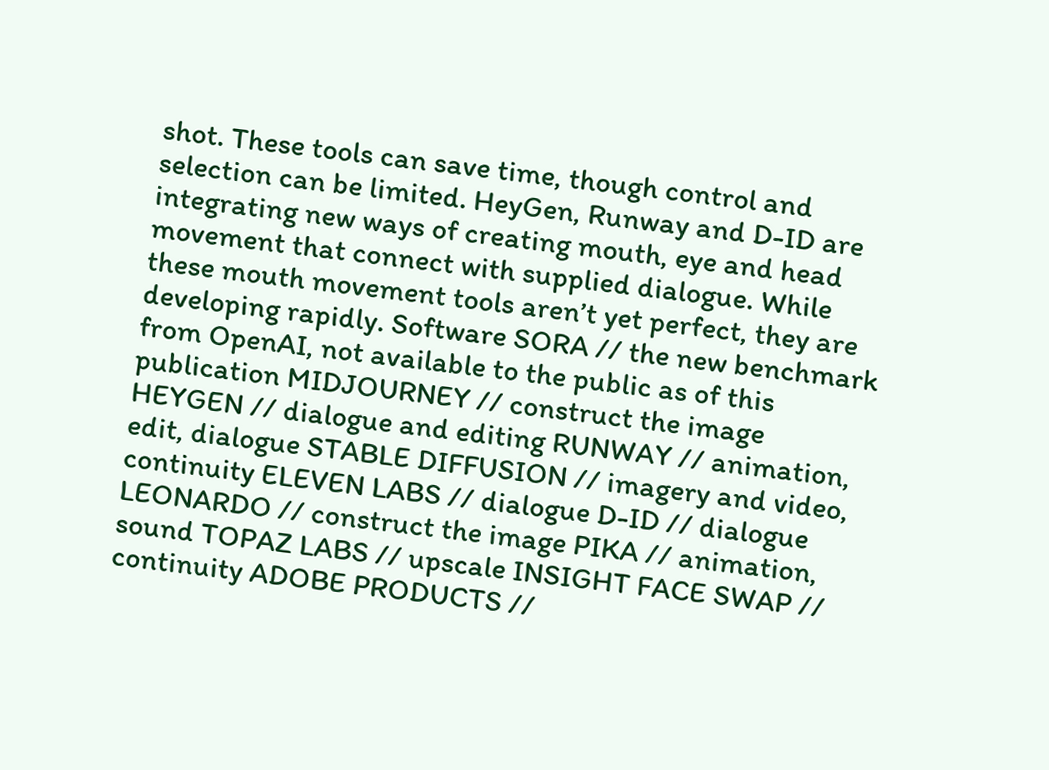shot. These tools can save time, though control and selection can be limited. HeyGen, Runway and D-ID are integrating new ways of creating mouth, eye and head movement that connect with supplied dialogue. While these mouth movement tools aren’t yet perfect, they are developing rapidly. Software SORA // the new benchmark from OpenAI, not available to the public as of this publication MIDJOURNEY // construct the image HEYGEN // dialogue and editing RUNWAY // animation, edit, dialogue STABLE DIFFUSION // imagery and video, continuity ELEVEN LABS // dialogue D-ID // dialogue LEONARDO // construct the image PIKA // animation, sound TOPAZ LABS // upscale INSIGHT FACE SWAP // continuity ADOBE PRODUCTS //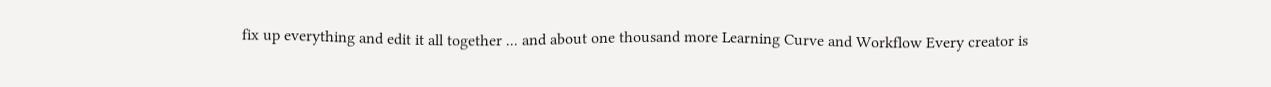fix up everything and edit it all together ... and about one thousand more Learning Curve and Workflow Every creator is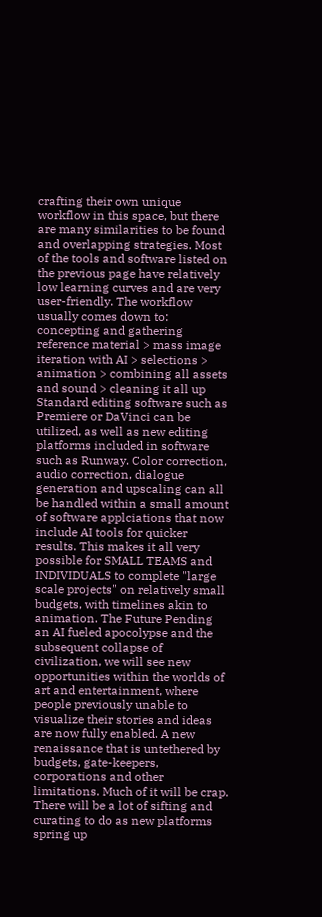crafting their own unique workflow in this space, but there are many similarities to be found and overlapping strategies. Most of the tools and software listed on the previous page have relatively low learning curves and are very user-friendly. The workflow usually comes down to: concepting and gathering reference material > mass image iteration with AI > selections > animation > combining all assets and sound > cleaning it all up Standard editing software such as Premiere or DaVinci can be utilized, as well as new editing platforms included in software such as Runway. Color correction, audio correction, dialogue generation and upscaling can all be handled within a small amount of software applciations that now include AI tools for quicker results. This makes it all very possible for SMALL TEAMS and INDIVIDUALS to complete "large scale projects" on relatively small budgets, with timelines akin to animation. The Future Pending an AI fueled apocolypse and the subsequent collapse of civilization, we will see new opportunities within the worlds of art and entertainment, where people previously unable to visualize their stories and ideas are now fully enabled. A new renaissance that is untethered by budgets, gate-keepers, corporations and other limitations. Much of it will be crap. There will be a lot of sifting and curating to do as new platforms spring up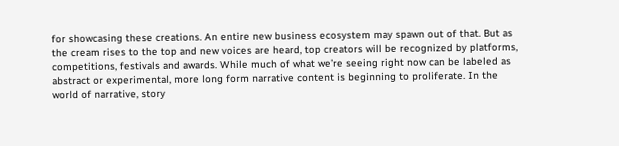for showcasing these creations. An entire new business ecosystem may spawn out of that. But as the cream rises to the top and new voices are heard, top creators will be recognized by platforms, competitions, festivals and awards. While much of what we’re seeing right now can be labeled as abstract or experimental, more long form narrative content is beginning to proliferate. In the world of narrative, story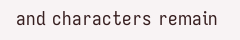and characters remain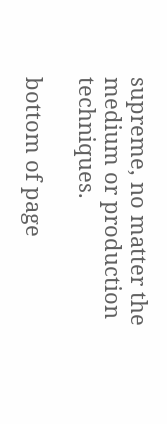supreme, no matter the medium or production techniques.

bottom of page